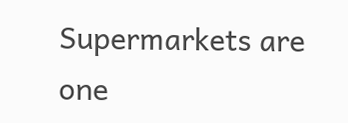Supermarkets are one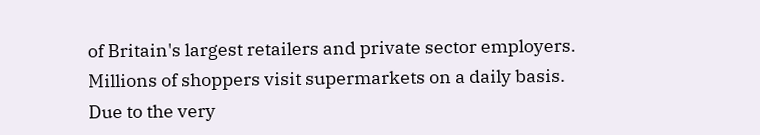of Britain's largest retailers and private sector employers. Millions of shoppers visit supermarkets on a daily basis. Due to the very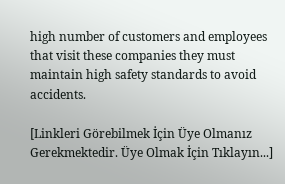high number of customers and employees that visit these companies they must maintain high safety standards to avoid accidents.

[Linkleri Görebilmek İçin Üye Olmanız Gerekmektedir. Üye Olmak İçin Tıklayın...]